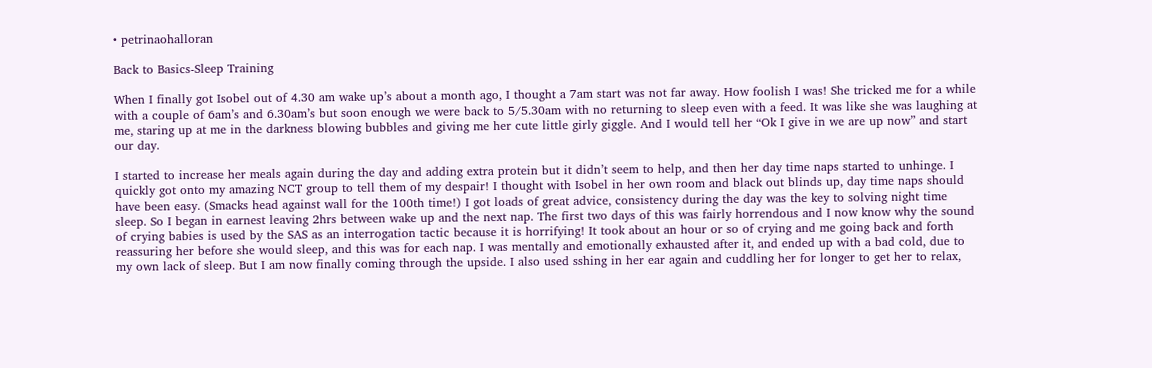• petrinaohalloran

Back to Basics-Sleep Training

When I finally got Isobel out of 4.30 am wake up’s about a month ago, I thought a 7am start was not far away. How foolish I was! She tricked me for a while with a couple of 6am’s and 6.30am’s but soon enough we were back to 5/5.30am with no returning to sleep even with a feed. It was like she was laughing at me, staring up at me in the darkness blowing bubbles and giving me her cute little girly giggle. And I would tell her “Ok I give in we are up now” and start our day.

I started to increase her meals again during the day and adding extra protein but it didn’t seem to help, and then her day time naps started to unhinge. I quickly got onto my amazing NCT group to tell them of my despair! I thought with Isobel in her own room and black out blinds up, day time naps should have been easy. (Smacks head against wall for the 100th time!) I got loads of great advice, consistency during the day was the key to solving night time sleep. So I began in earnest leaving 2hrs between wake up and the next nap. The first two days of this was fairly horrendous and I now know why the sound of crying babies is used by the SAS as an interrogation tactic because it is horrifying! It took about an hour or so of crying and me going back and forth reassuring her before she would sleep, and this was for each nap. I was mentally and emotionally exhausted after it, and ended up with a bad cold, due to my own lack of sleep. But I am now finally coming through the upside. I also used sshing in her ear again and cuddling her for longer to get her to relax,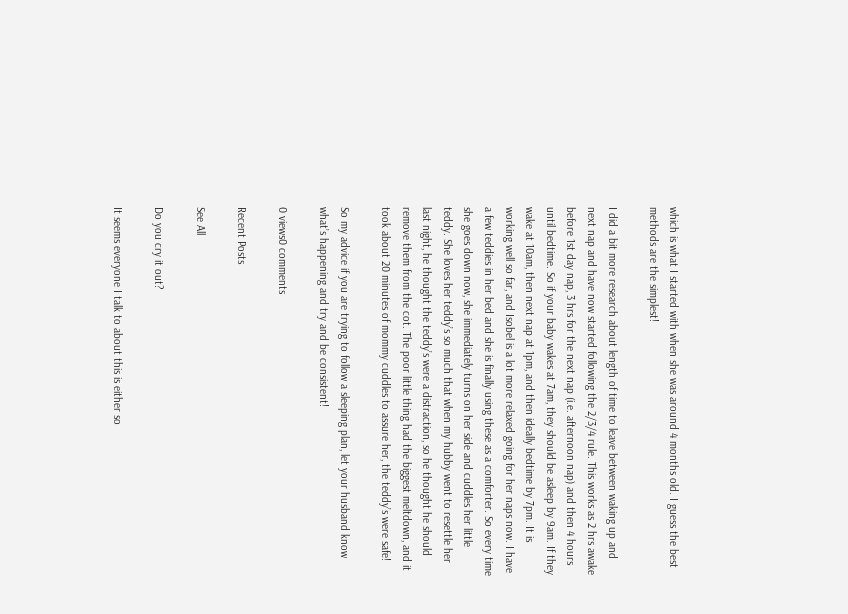which is what I started with when she was around 4 months old. I guess the best methods are the simplest!

I did a bit more research about length of time to leave between waking up and next nap and have now started following the 2/3/4 rule. This works as 2 hrs awake before 1st day nap, 3 hrs for the next nap (i.e. afternoon nap) and then 4 hours until bedtime. So if your baby wakes at 7am, they should be asleep by 9am. If they wake at 10am, then next nap at 1pm, and then ideally bedtime by 7pm. It is working well so far, and Isobel is a lot more relaxed going for her naps now. I have a few teddies in her bed and she is finally using these as a comforter. So every time she goes down now, she immediately turns on her side and cuddles her little teddy. She loves her teddy’s so much that when my hubby went to resettle her last night, he thought the teddy’s were a distraction, so he thought he should remove them from the cot. The poor little thing had the biggest meltdown, and it took about 20 minutes of mommy cuddles to assure her, the teddy’s were safe!

So my advice if you are trying to follow a sleeping plan, let your husband know what’s happening and try and be consistent!

0 views0 comments

Recent Posts

See All

Do you cry it out?

It seems everyone I talk to about this is either so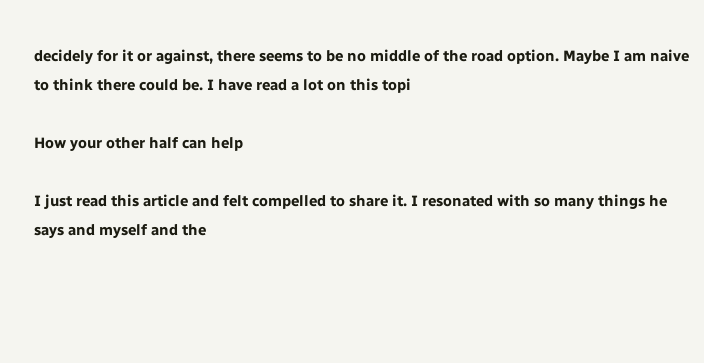decidely for it or against, there seems to be no middle of the road option. Maybe I am naive to think there could be. I have read a lot on this topi

How your other half can help

I just read this article and felt compelled to share it. I resonated with so many things he says and myself and the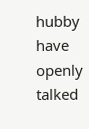hubby have openly talked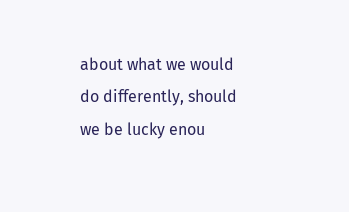about what we would do differently, should we be lucky enou